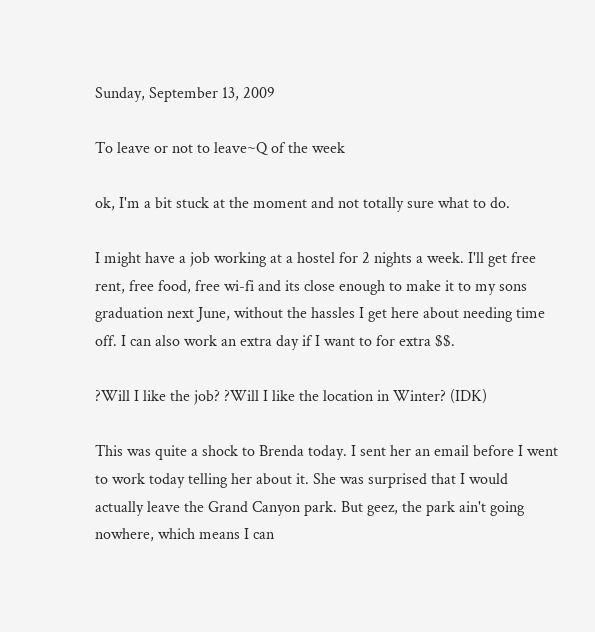Sunday, September 13, 2009

To leave or not to leave~Q of the week

ok, I'm a bit stuck at the moment and not totally sure what to do.

I might have a job working at a hostel for 2 nights a week. I'll get free rent, free food, free wi-fi and its close enough to make it to my sons graduation next June, without the hassles I get here about needing time off. I can also work an extra day if I want to for extra $$.

?Will I like the job? ?Will I like the location in Winter? (IDK)

This was quite a shock to Brenda today. I sent her an email before I went to work today telling her about it. She was surprised that I would actually leave the Grand Canyon park. But geez, the park ain't going nowhere, which means I can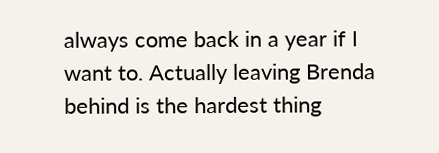always come back in a year if I want to. Actually leaving Brenda behind is the hardest thing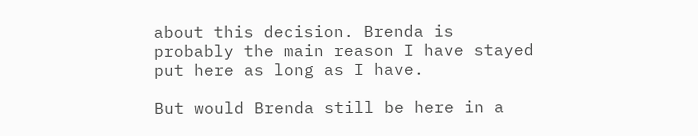about this decision. Brenda is probably the main reason I have stayed put here as long as I have.

But would Brenda still be here in a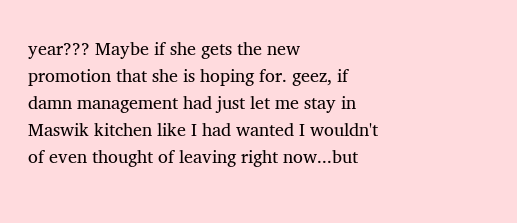year??? Maybe if she gets the new promotion that she is hoping for. geez, if damn management had just let me stay in Maswik kitchen like I had wanted I wouldn't of even thought of leaving right now...but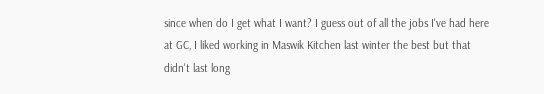since when do I get what I want? I guess out of all the jobs I've had here at GC, I liked working in Maswik Kitchen last winter the best but that didn't last long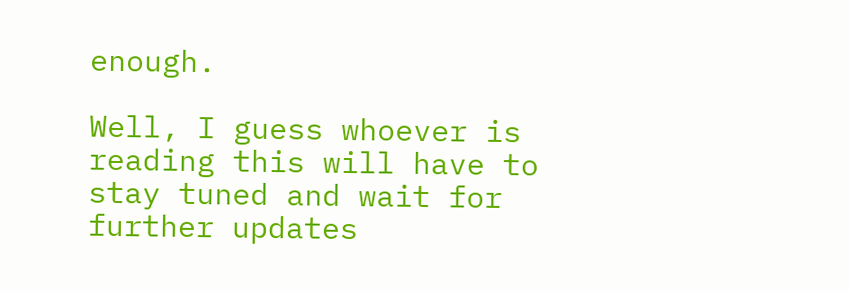enough.

Well, I guess whoever is reading this will have to stay tuned and wait for further updates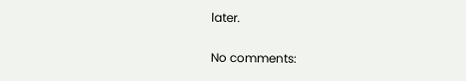later.

No comments: